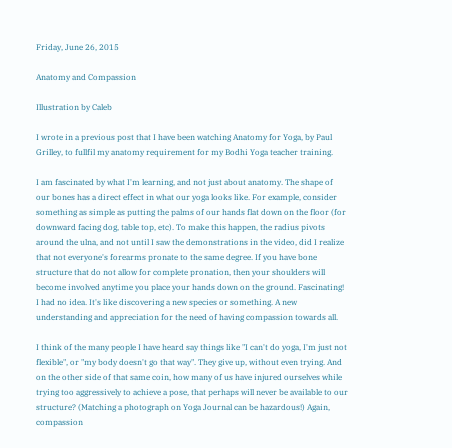Friday, June 26, 2015

Anatomy and Compassion

Illustration by Caleb

I wrote in a previous post that I have been watching Anatomy for Yoga, by Paul Grilley, to fullfil my anatomy requirement for my Bodhi Yoga teacher training.

I am fascinated by what I'm learning, and not just about anatomy. The shape of our bones has a direct effect in what our yoga looks like. For example, consider something as simple as putting the palms of our hands flat down on the floor (for downward facing dog, table top, etc). To make this happen, the radius pivots around the ulna, and not until I saw the demonstrations in the video, did I realize that not everyone's forearms pronate to the same degree. If you have bone structure that do not allow for complete pronation, then your shoulders will become involved anytime you place your hands down on the ground. Fascinating! I had no idea. It's like discovering a new species or something. A new understanding and appreciation for the need of having compassion towards all.

I think of the many people I have heard say things like "I can't do yoga, I'm just not flexible", or "my body doesn't go that way". They give up, without even trying. And on the other side of that same coin, how many of us have injured ourselves while trying too aggressively to achieve a pose, that perhaps will never be available to our structure? (Matching a photograph on Yoga Journal can be hazardous!) Again, compassion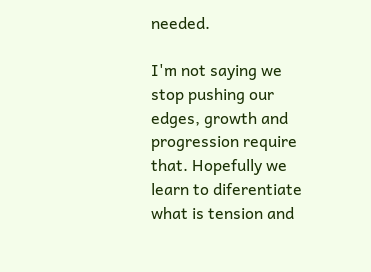needed.

I'm not saying we stop pushing our edges, growth and progression require that. Hopefully we learn to diferentiate what is tension and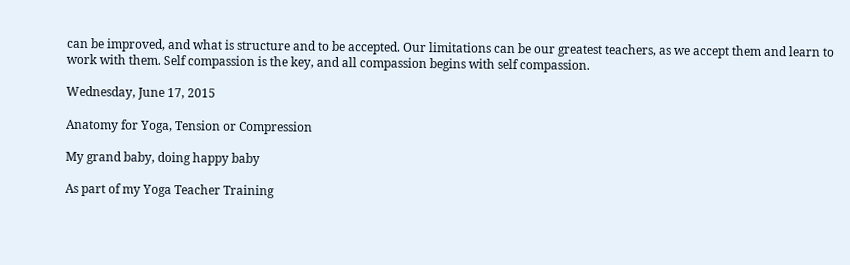can be improved, and what is structure and to be accepted. Our limitations can be our greatest teachers, as we accept them and learn to work with them. Self compassion is the key, and all compassion begins with self compassion.

Wednesday, June 17, 2015

Anatomy for Yoga, Tension or Compression

My grand baby, doing happy baby

As part of my Yoga Teacher Training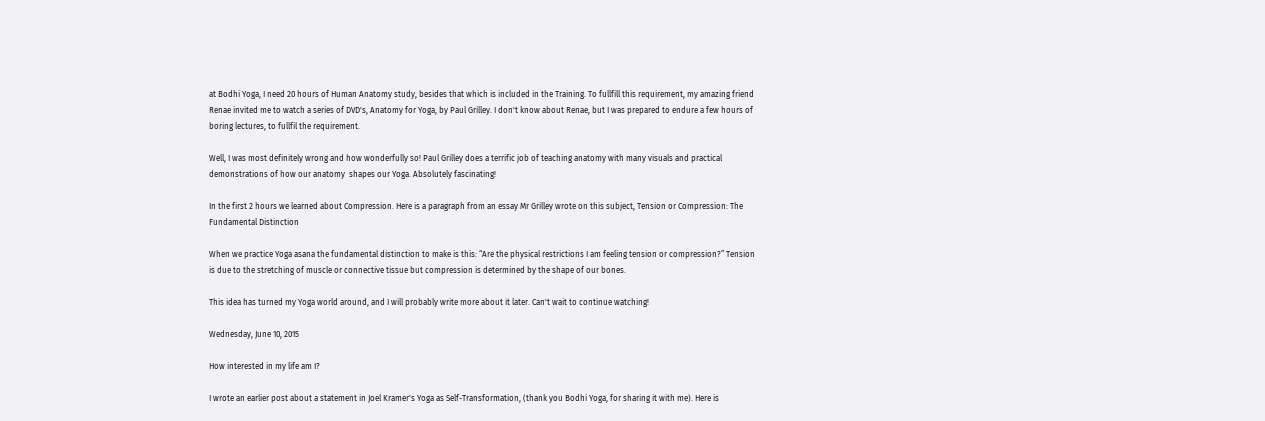at Bodhi Yoga, I need 20 hours of Human Anatomy study, besides that which is included in the Training. To fullfill this requirement, my amazing friend Renae invited me to watch a series of DVD's, Anatomy for Yoga, by Paul Grilley. I don't know about Renae, but I was prepared to endure a few hours of boring lectures, to fullfil the requirement.

Well, I was most definitely wrong and how wonderfully so! Paul Grilley does a terrific job of teaching anatomy with many visuals and practical demonstrations of how our anatomy  shapes our Yoga. Absolutely fascinating!

In the first 2 hours we learned about Compression. Here is a paragraph from an essay Mr Grilley wrote on this subject, Tension or Compression: The Fundamental Distinction

When we practice Yoga asana the fundamental distinction to make is this: “Are the physical restrictions I am feeling tension or compression?” Tension is due to the stretching of muscle or connective tissue but compression is determined by the shape of our bones.

This idea has turned my Yoga world around, and I will probably write more about it later. Can't wait to continue watching!

Wednesday, June 10, 2015

How interested in my life am I?

I wrote an earlier post about a statement in Joel Kramer's Yoga as Self-Transformation, (thank you Bodhi Yoga, for sharing it with me). Here is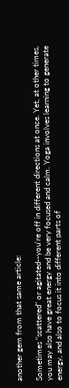another gem from that same article:

Sometimes "scattered" or agitated--you're off in different directions at once. Yet, at other times, you may also have great energy and be very focused and calm. Yoga involves learning to generate energy, and also to focus it into different parts of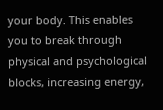your body. This enables you to break through physical and psychological blocks, increasing energy,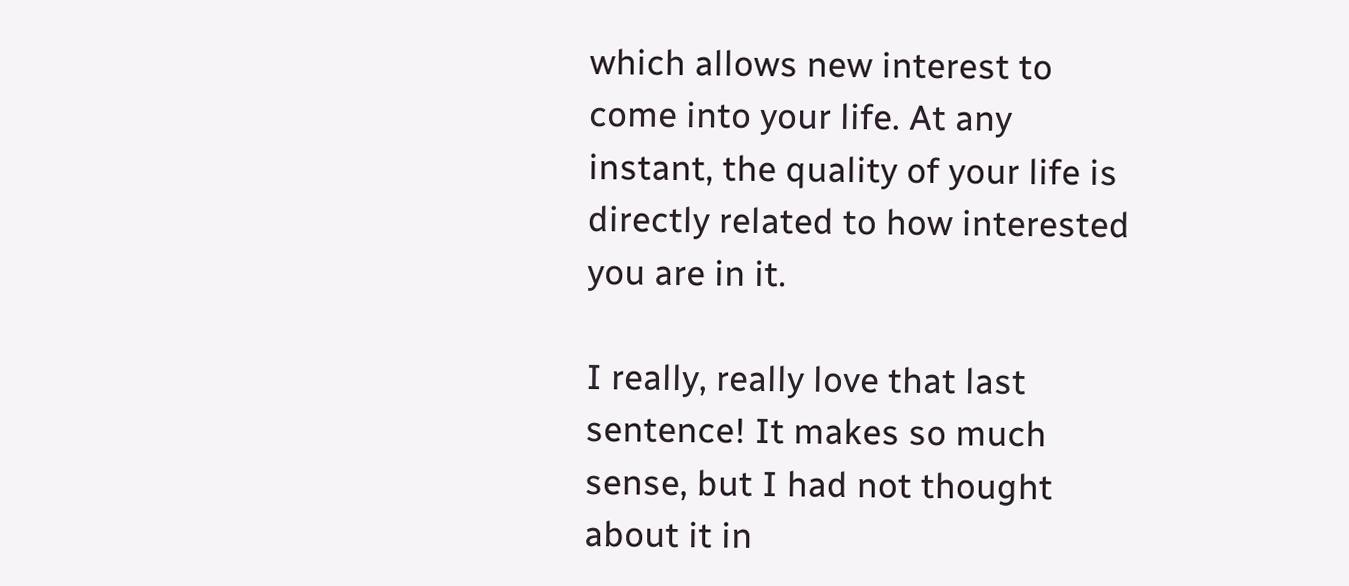which allows new interest to come into your life. At any instant, the quality of your life is directly related to how interested you are in it.

I really, really love that last sentence! It makes so much sense, but I had not thought about it in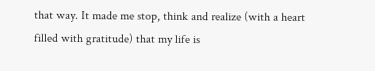that way. It made me stop, think and realize (with a heart filled with gratitude) that my life is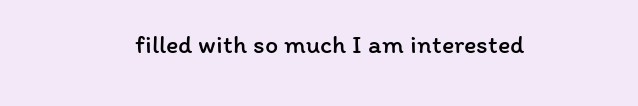filled with so much I am interested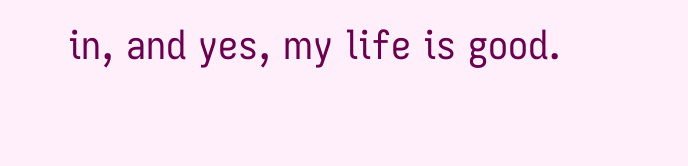in, and yes, my life is good.